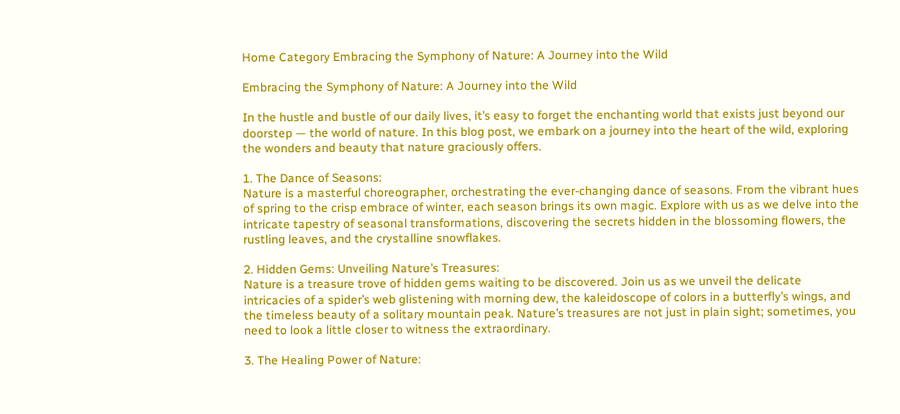Home Category Embracing the Symphony of Nature: A Journey into the Wild

Embracing the Symphony of Nature: A Journey into the Wild

In the hustle and bustle of our daily lives, it’s easy to forget the enchanting world that exists just beyond our doorstep — the world of nature. In this blog post, we embark on a journey into the heart of the wild, exploring the wonders and beauty that nature graciously offers.

1. The Dance of Seasons:
Nature is a masterful choreographer, orchestrating the ever-changing dance of seasons. From the vibrant hues of spring to the crisp embrace of winter, each season brings its own magic. Explore with us as we delve into the intricate tapestry of seasonal transformations, discovering the secrets hidden in the blossoming flowers, the rustling leaves, and the crystalline snowflakes.

2. Hidden Gems: Unveiling Nature’s Treasures:
Nature is a treasure trove of hidden gems waiting to be discovered. Join us as we unveil the delicate intricacies of a spider’s web glistening with morning dew, the kaleidoscope of colors in a butterfly’s wings, and the timeless beauty of a solitary mountain peak. Nature’s treasures are not just in plain sight; sometimes, you need to look a little closer to witness the extraordinary.

3. The Healing Power of Nature: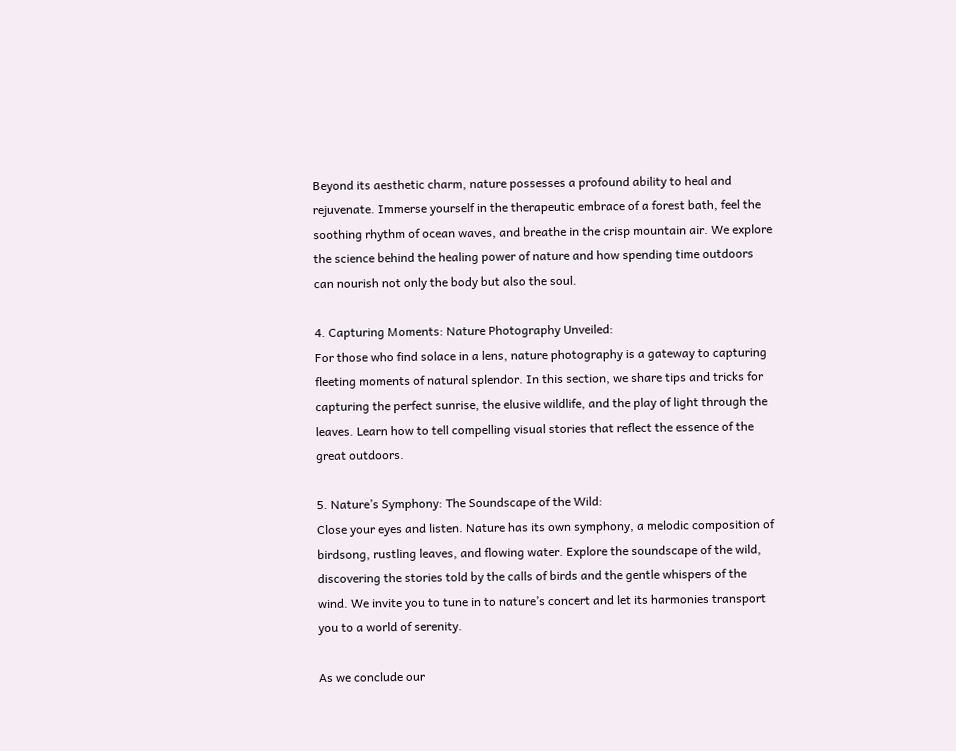Beyond its aesthetic charm, nature possesses a profound ability to heal and rejuvenate. Immerse yourself in the therapeutic embrace of a forest bath, feel the soothing rhythm of ocean waves, and breathe in the crisp mountain air. We explore the science behind the healing power of nature and how spending time outdoors can nourish not only the body but also the soul.

4. Capturing Moments: Nature Photography Unveiled:
For those who find solace in a lens, nature photography is a gateway to capturing fleeting moments of natural splendor. In this section, we share tips and tricks for capturing the perfect sunrise, the elusive wildlife, and the play of light through the leaves. Learn how to tell compelling visual stories that reflect the essence of the great outdoors.

5. Nature’s Symphony: The Soundscape of the Wild:
Close your eyes and listen. Nature has its own symphony, a melodic composition of birdsong, rustling leaves, and flowing water. Explore the soundscape of the wild, discovering the stories told by the calls of birds and the gentle whispers of the wind. We invite you to tune in to nature’s concert and let its harmonies transport you to a world of serenity.

As we conclude our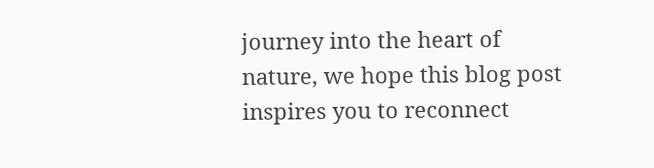journey into the heart of nature, we hope this blog post inspires you to reconnect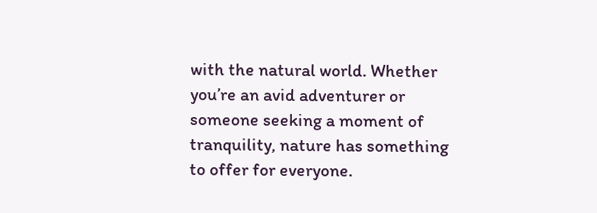with the natural world. Whether you’re an avid adventurer or someone seeking a moment of tranquility, nature has something to offer for everyone.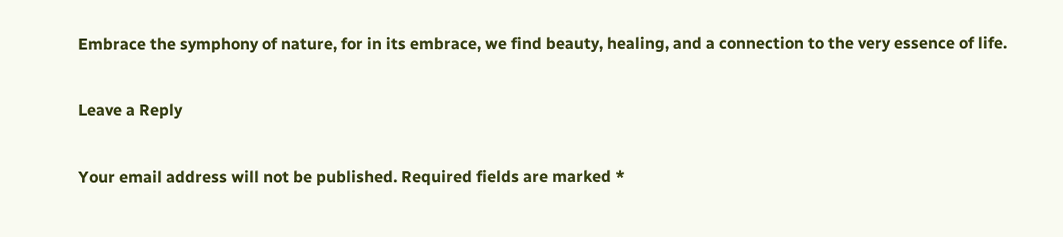Embrace the symphony of nature, for in its embrace, we find beauty, healing, and a connection to the very essence of life.

Leave a Reply

Your email address will not be published. Required fields are marked *